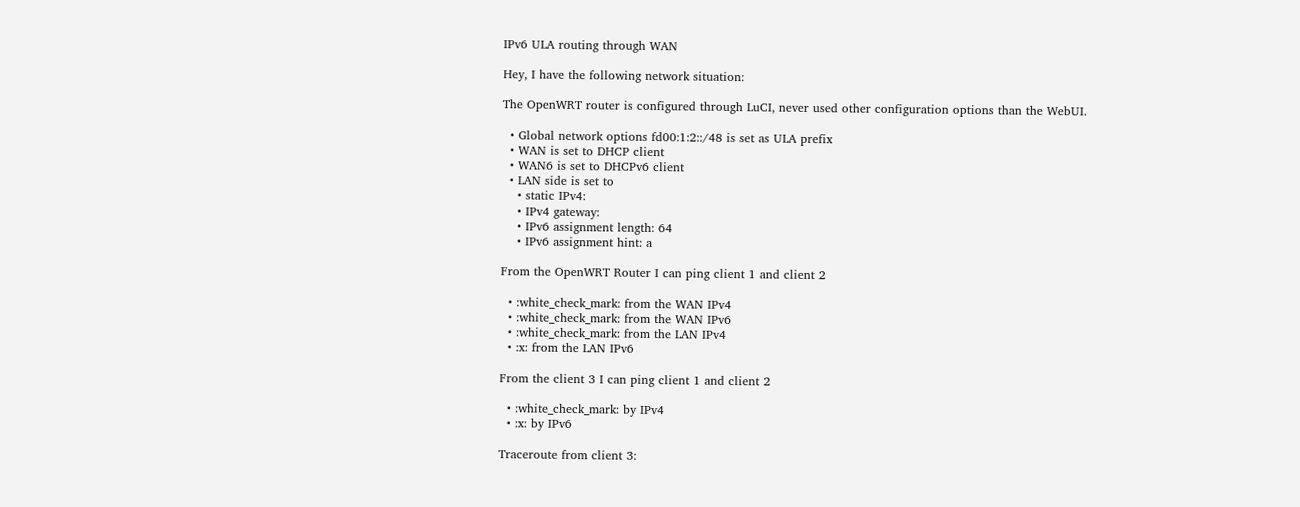IPv6 ULA routing through WAN

Hey, I have the following network situation:

The OpenWRT router is configured through LuCI, never used other configuration options than the WebUI.

  • Global network options fd00:1:2::/48 is set as ULA prefix
  • WAN is set to DHCP client
  • WAN6 is set to DHCPv6 client
  • LAN side is set to
    • static IPv4:
    • IPv4 gateway:
    • IPv6 assignment length: 64
    • IPv6 assignment hint: a

From the OpenWRT Router I can ping client 1 and client 2

  • :white_check_mark: from the WAN IPv4
  • :white_check_mark: from the WAN IPv6
  • :white_check_mark: from the LAN IPv4
  • :x: from the LAN IPv6

From the client 3 I can ping client 1 and client 2

  • :white_check_mark: by IPv4
  • :x: by IPv6

Traceroute from client 3: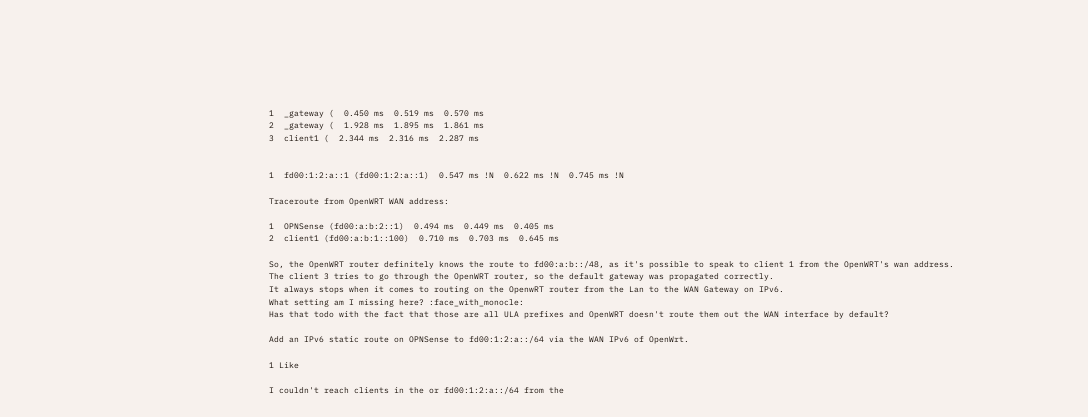1  _gateway (  0.450 ms  0.519 ms  0.570 ms
2  _gateway (  1.928 ms  1.895 ms  1.861 ms
3  client1 (  2.344 ms  2.316 ms  2.287 ms


1  fd00:1:2:a::1 (fd00:1:2:a::1)  0.547 ms !N  0.622 ms !N  0.745 ms !N

Traceroute from OpenWRT WAN address:

1  OPNSense (fd00:a:b:2::1)  0.494 ms  0.449 ms  0.405 ms
2  client1 (fd00:a:b:1::100)  0.710 ms  0.703 ms  0.645 ms

So, the OpenWRT router definitely knows the route to fd00:a:b::/48, as it's possible to speak to client 1 from the OpenWRT's wan address.
The client 3 tries to go through the OpenWRT router, so the default gateway was propagated correctly.
It always stops when it comes to routing on the OpenwRT router from the Lan to the WAN Gateway on IPv6.
What setting am I missing here? :face_with_monocle:
Has that todo with the fact that those are all ULA prefixes and OpenWRT doesn't route them out the WAN interface by default?

Add an IPv6 static route on OPNSense to fd00:1:2:a::/64 via the WAN IPv6 of OpenWrt.

1 Like

I couldn't reach clients in the or fd00:1:2:a::/64 from the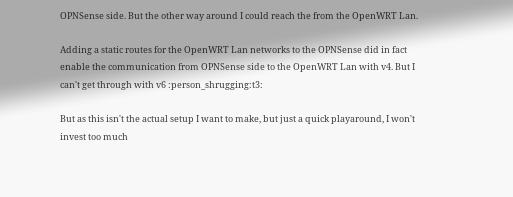OPNSense side. But the other way around I could reach the from the OpenWRT Lan.

Adding a static routes for the OpenWRT Lan networks to the OPNSense did in fact enable the communication from OPNSense side to the OpenWRT Lan with v4. But I can't get through with v6 :person_shrugging:t3:

But as this isn't the actual setup I want to make, but just a quick playaround, I won't invest too much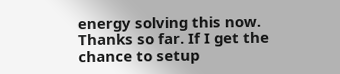energy solving this now.
Thanks so far. If I get the chance to setup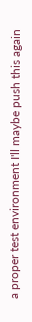a proper test environment I'll maybe push this again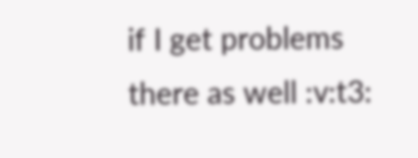if I get problems there as well :v:t3: